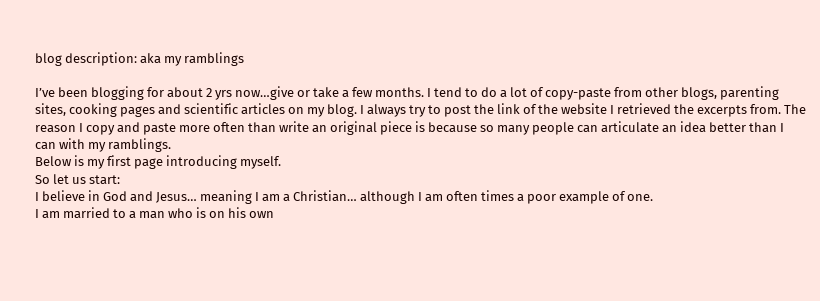blog description: aka my ramblings

I’ve been blogging for about 2 yrs now…give or take a few months. I tend to do a lot of copy-paste from other blogs, parenting sites, cooking pages and scientific articles on my blog. I always try to post the link of the website I retrieved the excerpts from. The reason I copy and paste more often than write an original piece is because so many people can articulate an idea better than I can with my ramblings.
Below is my first page introducing myself.
So let us start:
I believe in God and Jesus… meaning I am a Christian… although I am often times a poor example of one.
I am married to a man who is on his own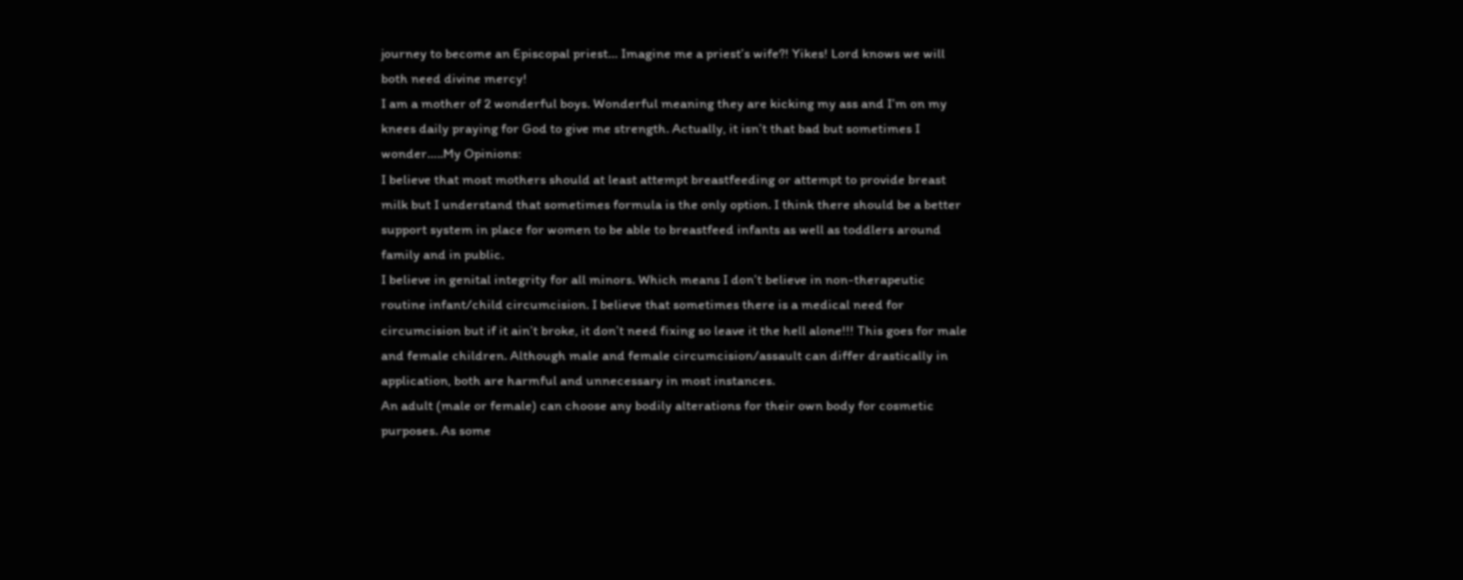journey to become an Episcopal priest… Imagine me a priest’s wife?! Yikes! Lord knows we will both need divine mercy!
I am a mother of 2 wonderful boys. Wonderful meaning they are kicking my ass and I’m on my knees daily praying for God to give me strength. Actually, it isn’t that bad but sometimes I wonder…..My Opinions:
I believe that most mothers should at least attempt breastfeeding or attempt to provide breast milk but I understand that sometimes formula is the only option. I think there should be a better support system in place for women to be able to breastfeed infants as well as toddlers around family and in public.
I believe in genital integrity for all minors. Which means I don’t believe in non-therapeutic routine infant/child circumcision. I believe that sometimes there is a medical need for circumcision but if it ain’t broke, it don’t need fixing so leave it the hell alone!!! This goes for male and female children. Although male and female circumcision/assault can differ drastically in application, both are harmful and unnecessary in most instances.
An adult (male or female) can choose any bodily alterations for their own body for cosmetic purposes. As some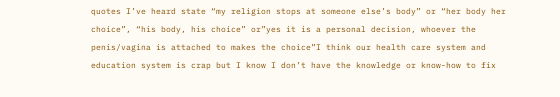quotes I’ve heard state “my religion stops at someone else’s body” or “her body her choice”, “his body, his choice” or”yes it is a personal decision, whoever the penis/vagina is attached to makes the choice”I think our health care system and education system is crap but I know I don’t have the knowledge or know-how to fix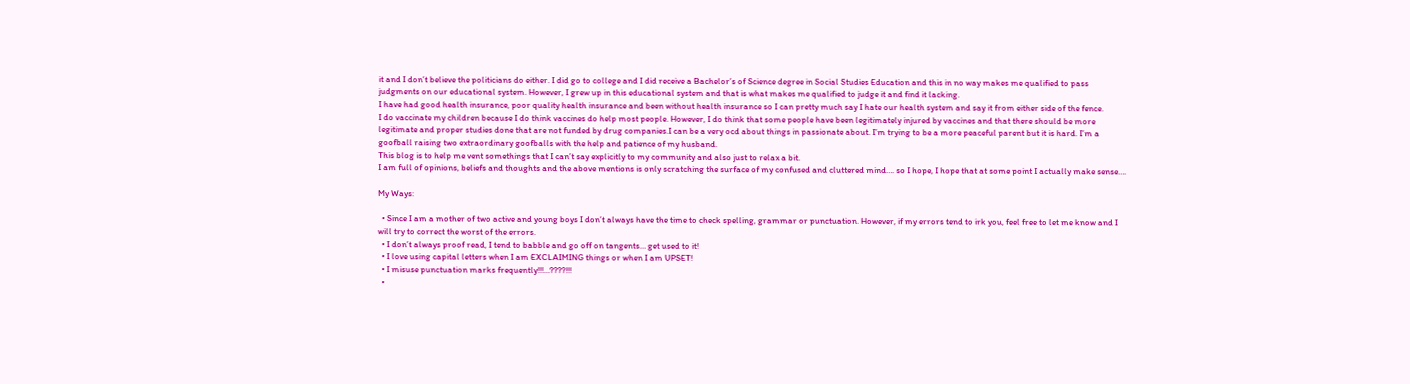it and I don’t believe the politicians do either. I did go to college and I did receive a Bachelor’s of Science degree in Social Studies Education and this in no way makes me qualified to pass judgments on our educational system. However, I grew up in this educational system and that is what makes me qualified to judge it and find it lacking.
I have had good health insurance, poor quality health insurance and been without health insurance so I can pretty much say I hate our health system and say it from either side of the fence.
I do vaccinate my children because I do think vaccines do help most people. However, I do think that some people have been legitimately injured by vaccines and that there should be more legitimate and proper studies done that are not funded by drug companies.I can be a very ocd about things in passionate about. I’m trying to be a more peaceful parent but it is hard. I’m a goofball raising two extraordinary goofballs with the help and patience of my husband.
This blog is to help me vent somethings that I can’t say explicitly to my community and also just to relax a bit.
I am full of opinions, beliefs and thoughts and the above mentions is only scratching the surface of my confused and cluttered mind…. so I hope, I hope that at some point I actually make sense….

My Ways:

  • Since I am a mother of two active and young boys I don’t always have the time to check spelling, grammar or punctuation. However, if my errors tend to irk you, feel free to let me know and I will try to correct the worst of the errors.
  • I don’t always proof read, I tend to babble and go off on tangents… get used to it!
  • I love using capital letters when I am EXCLAIMING things or when I am UPSET!
  • I misuse punctuation marks frequently!!!…????!!!
  •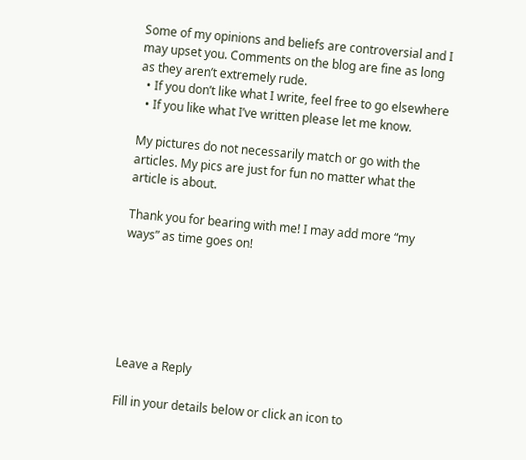Some of my opinions and beliefs are controversial and I may upset you. Comments on the blog are fine as long as they aren’t extremely rude.
  • If you don’t like what I write, feel free to go elsewhere
  • If you like what I’ve written please let me know.

My pictures do not necessarily match or go with the articles. My pics are just for fun no matter what the article is about.

Thank you for bearing with me! I may add more “my ways” as time goes on!






Leave a Reply

Fill in your details below or click an icon to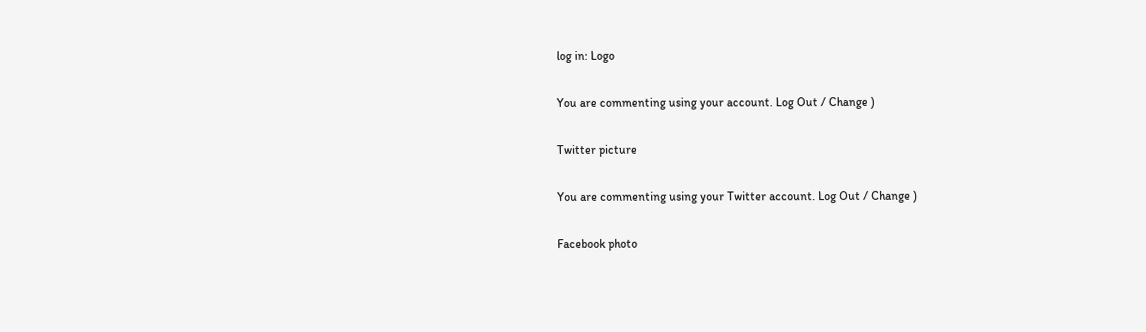log in: Logo

You are commenting using your account. Log Out / Change )

Twitter picture

You are commenting using your Twitter account. Log Out / Change )

Facebook photo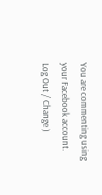You are commenting using your Facebook account. Log Out / Change )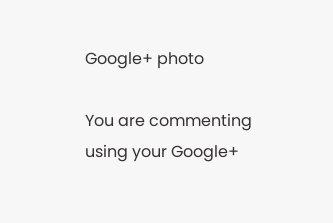Google+ photo

You are commenting using your Google+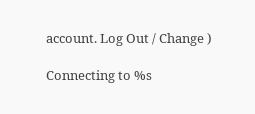account. Log Out / Change )

Connecting to %s